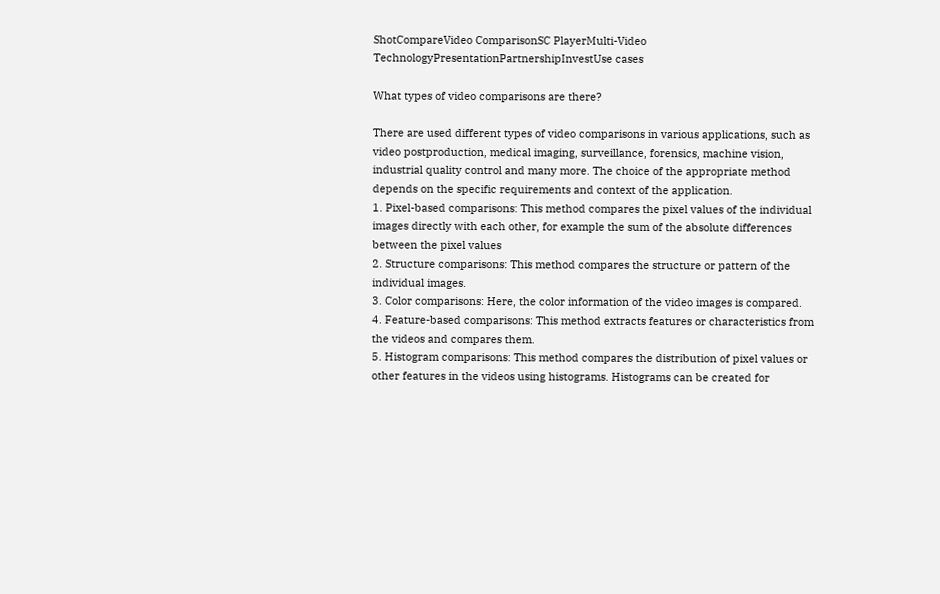ShotCompareVideo ComparisonSC PlayerMulti-Video TechnologyPresentationPartnershipInvestUse cases

What types of video comparisons are there?

There are used different types of video comparisons in various applications, such as video postproduction, medical imaging, surveillance, forensics, machine vision, industrial quality control and many more. The choice of the appropriate method depends on the specific requirements and context of the application.
1. Pixel-based comparisons: This method compares the pixel values of the individual images directly with each other, for example the sum of the absolute differences between the pixel values
2. Structure comparisons: This method compares the structure or pattern of the individual images.
3. Color comparisons: Here, the color information of the video images is compared.
4. Feature-based comparisons: This method extracts features or characteristics from the videos and compares them.
5. Histogram comparisons: This method compares the distribution of pixel values or other features in the videos using histograms. Histograms can be created for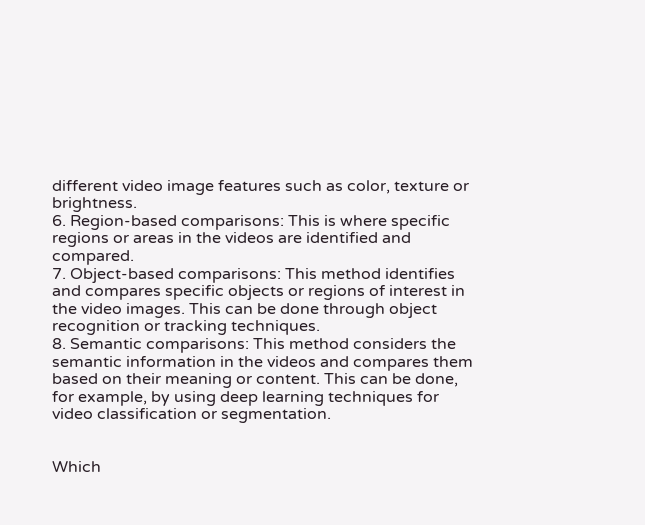different video image features such as color, texture or brightness.
6. Region-based comparisons: This is where specific regions or areas in the videos are identified and compared.
7. Object-based comparisons: This method identifies and compares specific objects or regions of interest in the video images. This can be done through object recognition or tracking techniques.
8. Semantic comparisons: This method considers the semantic information in the videos and compares them based on their meaning or content. This can be done, for example, by using deep learning techniques for video classification or segmentation.


Which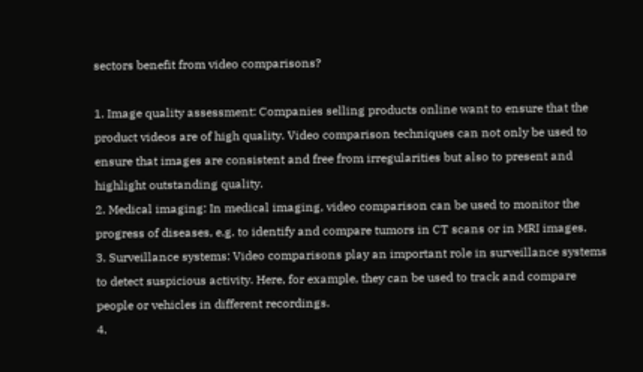sectors benefit from video comparisons?

1. Image quality assessment: Companies selling products online want to ensure that the product videos are of high quality. Video comparison techniques can not only be used to ensure that images are consistent and free from irregularities but also to present and highlight outstanding quality.
2. Medical imaging: In medical imaging, video comparison can be used to monitor the progress of diseases, e.g. to identify and compare tumors in CT scans or in MRI images.
3. Surveillance systems: Video comparisons play an important role in surveillance systems to detect suspicious activity. Here, for example, they can be used to track and compare people or vehicles in different recordings.
4.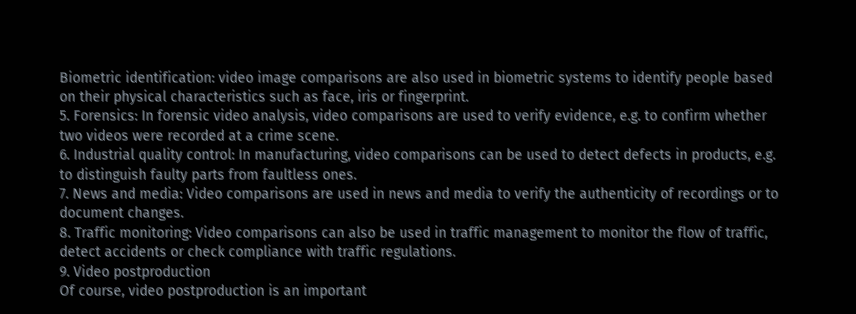Biometric identification: video image comparisons are also used in biometric systems to identify people based on their physical characteristics such as face, iris or fingerprint.
5. Forensics: In forensic video analysis, video comparisons are used to verify evidence, e.g. to confirm whether two videos were recorded at a crime scene.
6. Industrial quality control: In manufacturing, video comparisons can be used to detect defects in products, e.g. to distinguish faulty parts from faultless ones.
7. News and media: Video comparisons are used in news and media to verify the authenticity of recordings or to document changes.
8. Traffic monitoring: Video comparisons can also be used in traffic management to monitor the flow of traffic, detect accidents or check compliance with traffic regulations.
9. Video postproduction
Of course, video postproduction is an important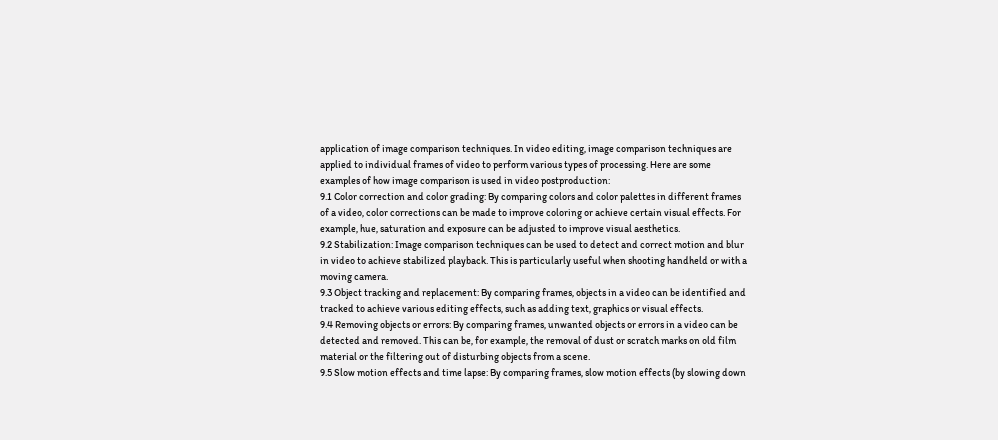application of image comparison techniques. In video editing, image comparison techniques are applied to individual frames of video to perform various types of processing. Here are some examples of how image comparison is used in video postproduction:
9.1 Color correction and color grading: By comparing colors and color palettes in different frames of a video, color corrections can be made to improve coloring or achieve certain visual effects. For example, hue, saturation and exposure can be adjusted to improve visual aesthetics.
9.2 Stabilization: Image comparison techniques can be used to detect and correct motion and blur in video to achieve stabilized playback. This is particularly useful when shooting handheld or with a moving camera.
9.3 Object tracking and replacement: By comparing frames, objects in a video can be identified and tracked to achieve various editing effects, such as adding text, graphics or visual effects.
9.4 Removing objects or errors: By comparing frames, unwanted objects or errors in a video can be detected and removed. This can be, for example, the removal of dust or scratch marks on old film material or the filtering out of disturbing objects from a scene.
9.5 Slow motion effects and time lapse: By comparing frames, slow motion effects (by slowing down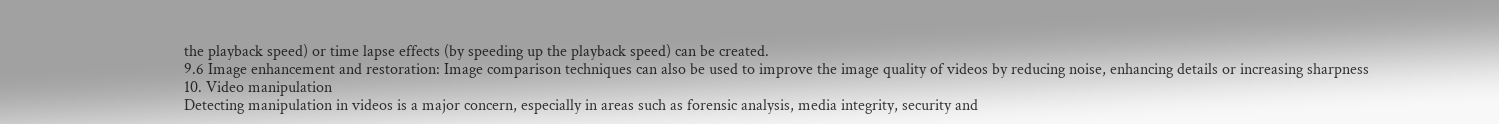the playback speed) or time lapse effects (by speeding up the playback speed) can be created.
9.6 Image enhancement and restoration: Image comparison techniques can also be used to improve the image quality of videos by reducing noise, enhancing details or increasing sharpness
10. Video manipulation
Detecting manipulation in videos is a major concern, especially in areas such as forensic analysis, media integrity, security and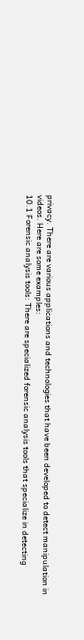privacy. There are various applications and technologies that have been developed to detect manipulation in videos. Here are some examples:
10.1 Forensic analysis tools: There are specialized forensic analysis tools that specialize in detecting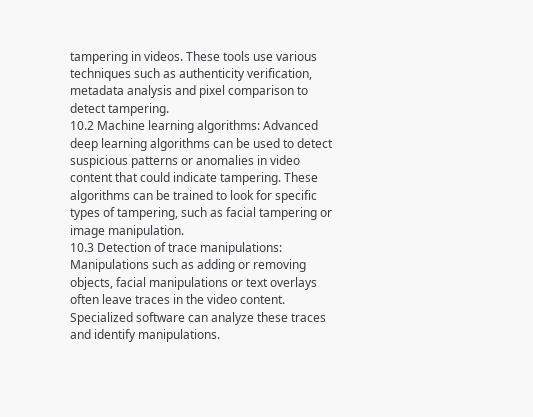tampering in videos. These tools use various techniques such as authenticity verification, metadata analysis and pixel comparison to detect tampering.
10.2 Machine learning algorithms: Advanced deep learning algorithms can be used to detect suspicious patterns or anomalies in video content that could indicate tampering. These algorithms can be trained to look for specific types of tampering, such as facial tampering or image manipulation.
10.3 Detection of trace manipulations: Manipulations such as adding or removing objects, facial manipulations or text overlays often leave traces in the video content. Specialized software can analyze these traces and identify manipulations.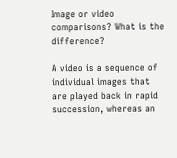Image or video comparisons? What is the difference?

A video is a sequence of individual images that are played back in rapid succession, whereas an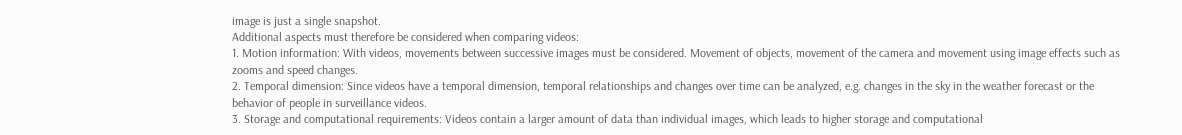image is just a single snapshot.
Additional aspects must therefore be considered when comparing videos:
1. Motion information: With videos, movements between successive images must be considered. Movement of objects, movement of the camera and movement using image effects such as zooms and speed changes.
2. Temporal dimension: Since videos have a temporal dimension, temporal relationships and changes over time can be analyzed, e.g. changes in the sky in the weather forecast or the behavior of people in surveillance videos.
3. Storage and computational requirements: Videos contain a larger amount of data than individual images, which leads to higher storage and computational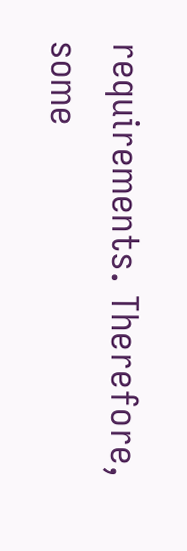requirements. Therefore, some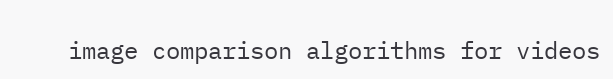image comparison algorithms for videos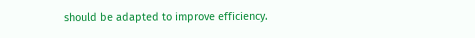should be adapted to improve efficiency.